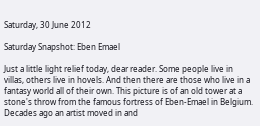Saturday, 30 June 2012

Saturday Snapshot: Eben Emael

Just a little light relief today, dear reader. Some people live in villas, others live in hovels. And then there are those who live in a fantasy world all of their own. This picture is of an old tower at a stone's throw from the famous fortress of Eben-Emael in Belgium. Decades ago an artist moved in and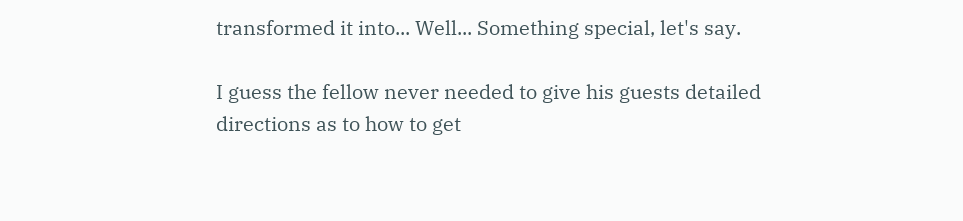transformed it into... Well... Something special, let's say.

I guess the fellow never needed to give his guests detailed directions as to how to get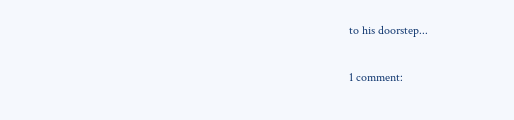to his doorstep...

1 comment: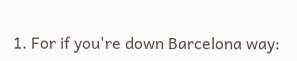1. For if you're down Barcelona way: